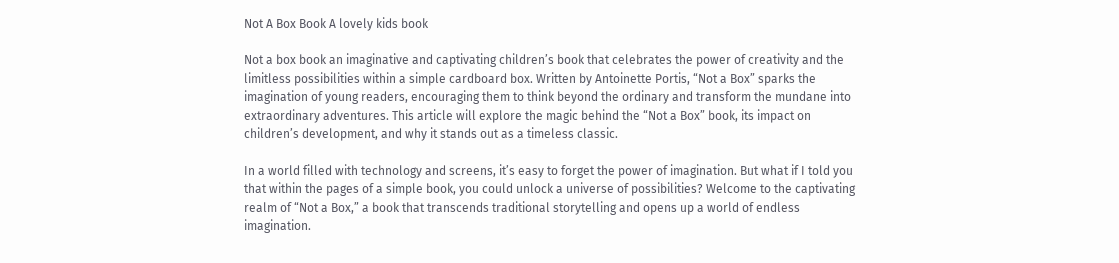Not A Box Book A lovely kids book

Not a box book an imaginative and captivating children’s book that celebrates the power of creativity and the limitless possibilities within a simple cardboard box. Written by Antoinette Portis, “Not a Box” sparks the imagination of young readers, encouraging them to think beyond the ordinary and transform the mundane into extraordinary adventures. This article will explore the magic behind the “Not a Box” book, its impact on children’s development, and why it stands out as a timeless classic.

In a world filled with technology and screens, it’s easy to forget the power of imagination. But what if I told you that within the pages of a simple book, you could unlock a universe of possibilities? Welcome to the captivating realm of “Not a Box,” a book that transcends traditional storytelling and opens up a world of endless imagination.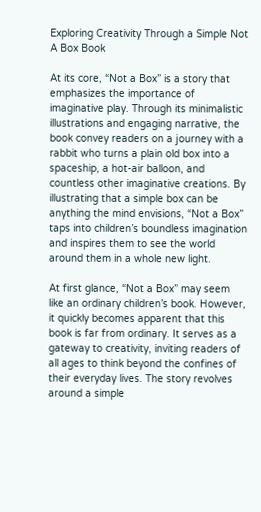Exploring Creativity Through a Simple Not A Box Book

At its core, “Not a Box” is a story that emphasizes the importance of imaginative play. Through its minimalistic illustrations and engaging narrative, the book convey readers on a journey with a rabbit who turns a plain old box into a spaceship, a hot-air balloon, and countless other imaginative creations. By illustrating that a simple box can be anything the mind envisions, “Not a Box” taps into children’s boundless imagination and inspires them to see the world around them in a whole new light.

At first glance, “Not a Box” may seem like an ordinary children’s book. However, it quickly becomes apparent that this book is far from ordinary. It serves as a gateway to creativity, inviting readers of all ages to think beyond the confines of their everyday lives. The story revolves around a simple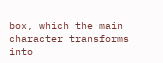box, which the main character transforms into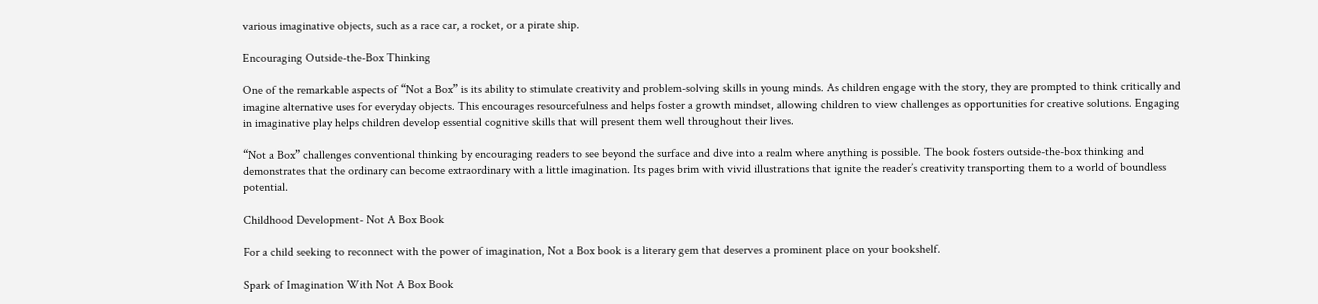various imaginative objects, such as a race car, a rocket, or a pirate ship.

Encouraging Outside-the-Box Thinking

One of the remarkable aspects of “Not a Box” is its ability to stimulate creativity and problem-solving skills in young minds. As children engage with the story, they are prompted to think critically and imagine alternative uses for everyday objects. This encourages resourcefulness and helps foster a growth mindset, allowing children to view challenges as opportunities for creative solutions. Engaging in imaginative play helps children develop essential cognitive skills that will present them well throughout their lives.

“Not a Box” challenges conventional thinking by encouraging readers to see beyond the surface and dive into a realm where anything is possible. The book fosters outside-the-box thinking and demonstrates that the ordinary can become extraordinary with a little imagination. Its pages brim with vivid illustrations that ignite the reader’s creativity transporting them to a world of boundless potential.

Childhood Development- Not A Box Book

For a child seeking to reconnect with the power of imagination, Not a Box book is a literary gem that deserves a prominent place on your bookshelf.

Spark of Imagination With Not A Box Book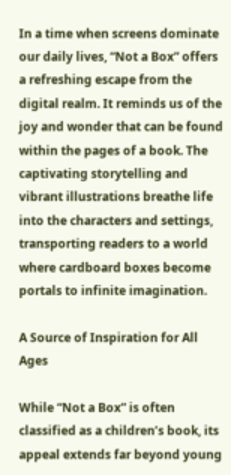In a time when screens dominate our daily lives, “Not a Box” offers a refreshing escape from the digital realm. It reminds us of the joy and wonder that can be found within the pages of a book. The captivating storytelling and vibrant illustrations breathe life into the characters and settings, transporting readers to a world where cardboard boxes become portals to infinite imagination.

A Source of Inspiration for All Ages

While “Not a Box” is often classified as a children’s book, its appeal extends far beyond young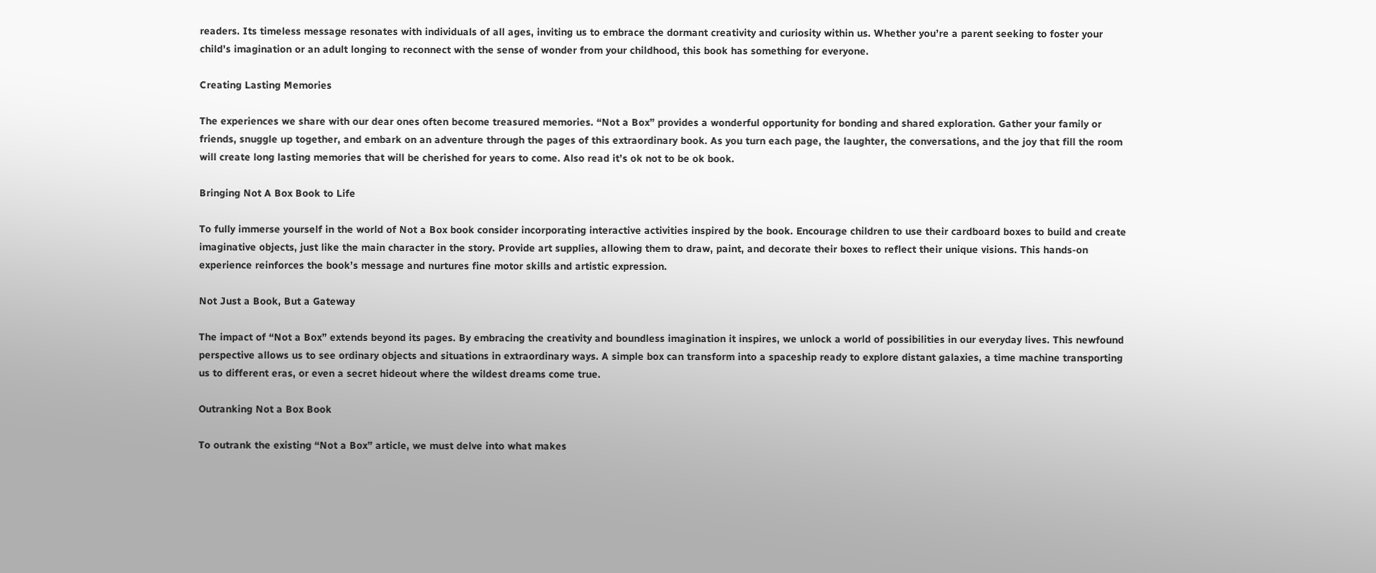readers. Its timeless message resonates with individuals of all ages, inviting us to embrace the dormant creativity and curiosity within us. Whether you’re a parent seeking to foster your child’s imagination or an adult longing to reconnect with the sense of wonder from your childhood, this book has something for everyone.

Creating Lasting Memories

The experiences we share with our dear ones often become treasured memories. “Not a Box” provides a wonderful opportunity for bonding and shared exploration. Gather your family or friends, snuggle up together, and embark on an adventure through the pages of this extraordinary book. As you turn each page, the laughter, the conversations, and the joy that fill the room will create long lasting memories that will be cherished for years to come. Also read it’s ok not to be ok book.

Bringing Not A Box Book to Life

To fully immerse yourself in the world of Not a Box book consider incorporating interactive activities inspired by the book. Encourage children to use their cardboard boxes to build and create imaginative objects, just like the main character in the story. Provide art supplies, allowing them to draw, paint, and decorate their boxes to reflect their unique visions. This hands-on experience reinforces the book’s message and nurtures fine motor skills and artistic expression.

Not Just a Book, But a Gateway

The impact of “Not a Box” extends beyond its pages. By embracing the creativity and boundless imagination it inspires, we unlock a world of possibilities in our everyday lives. This newfound perspective allows us to see ordinary objects and situations in extraordinary ways. A simple box can transform into a spaceship ready to explore distant galaxies, a time machine transporting us to different eras, or even a secret hideout where the wildest dreams come true.

Outranking Not a Box Book

To outrank the existing “Not a Box” article, we must delve into what makes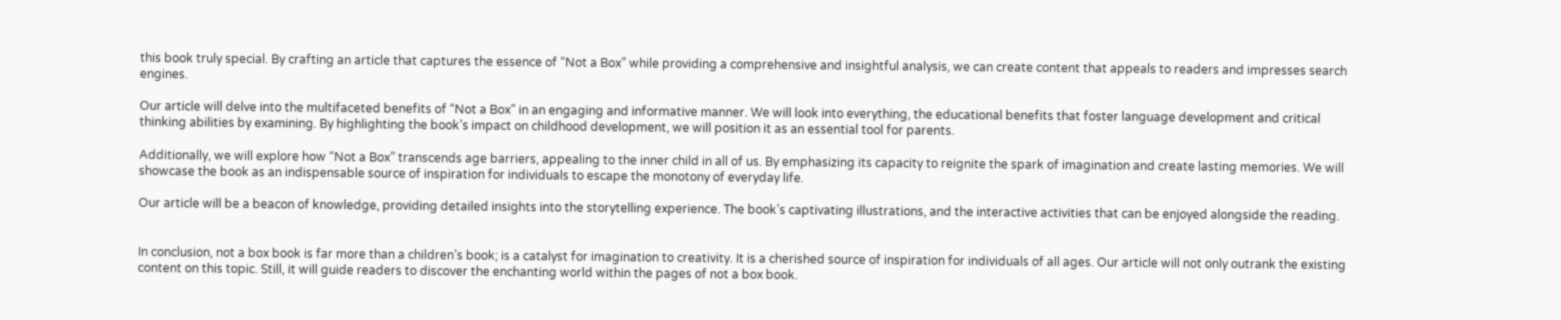this book truly special. By crafting an article that captures the essence of “Not a Box” while providing a comprehensive and insightful analysis, we can create content that appeals to readers and impresses search engines.

Our article will delve into the multifaceted benefits of “Not a Box” in an engaging and informative manner. We will look into everything, the educational benefits that foster language development and critical thinking abilities by examining. By highlighting the book’s impact on childhood development, we will position it as an essential tool for parents.

Additionally, we will explore how “Not a Box” transcends age barriers, appealing to the inner child in all of us. By emphasizing its capacity to reignite the spark of imagination and create lasting memories. We will showcase the book as an indispensable source of inspiration for individuals to escape the monotony of everyday life.

Our article will be a beacon of knowledge, providing detailed insights into the storytelling experience. The book’s captivating illustrations, and the interactive activities that can be enjoyed alongside the reading.


In conclusion, not a box book is far more than a children’s book; is a catalyst for imagination to creativity. It is a cherished source of inspiration for individuals of all ages. Our article will not only outrank the existing content on this topic. Still, it will guide readers to discover the enchanting world within the pages of not a box book.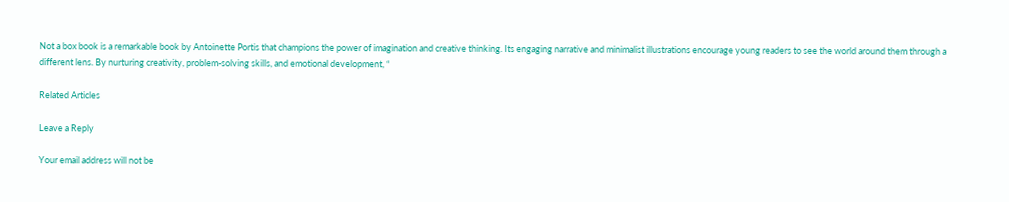Not a box book is a remarkable book by Antoinette Portis that champions the power of imagination and creative thinking. Its engaging narrative and minimalist illustrations encourage young readers to see the world around them through a different lens. By nurturing creativity, problem-solving skills, and emotional development, “

Related Articles

Leave a Reply

Your email address will not be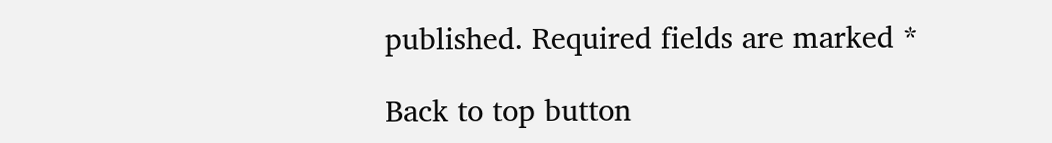published. Required fields are marked *

Back to top button